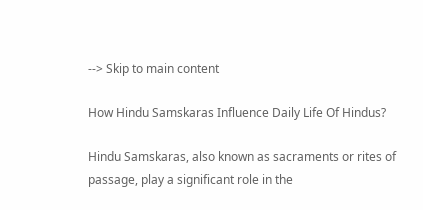--> Skip to main content

How Hindu Samskaras Influence Daily Life Of Hindus?

Hindu Samskaras, also known as sacraments or rites of passage, play a significant role in the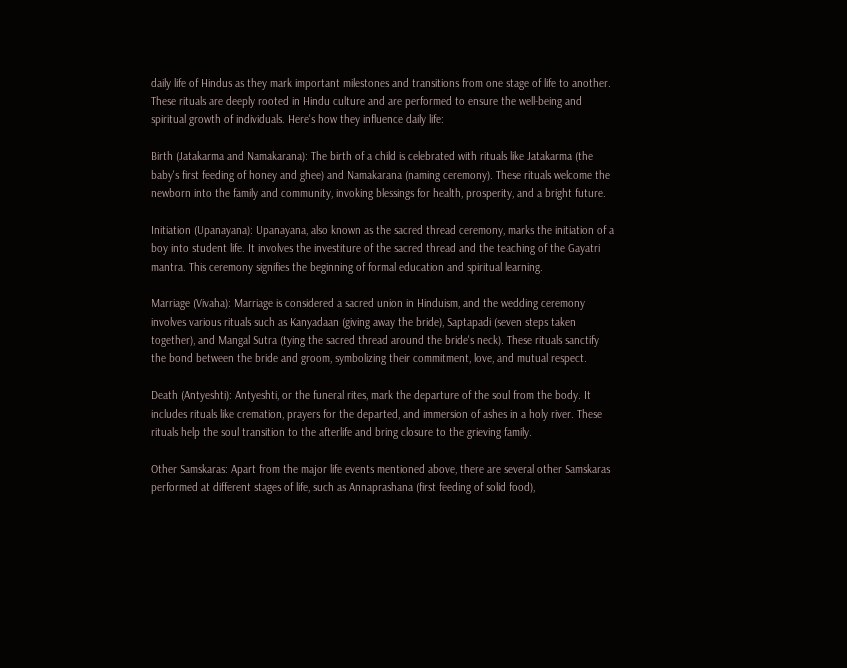daily life of Hindus as they mark important milestones and transitions from one stage of life to another. These rituals are deeply rooted in Hindu culture and are performed to ensure the well-being and spiritual growth of individuals. Here's how they influence daily life:

Birth (Jatakarma and Namakarana): The birth of a child is celebrated with rituals like Jatakarma (the baby's first feeding of honey and ghee) and Namakarana (naming ceremony). These rituals welcome the newborn into the family and community, invoking blessings for health, prosperity, and a bright future.

Initiation (Upanayana): Upanayana, also known as the sacred thread ceremony, marks the initiation of a boy into student life. It involves the investiture of the sacred thread and the teaching of the Gayatri mantra. This ceremony signifies the beginning of formal education and spiritual learning.

Marriage (Vivaha): Marriage is considered a sacred union in Hinduism, and the wedding ceremony involves various rituals such as Kanyadaan (giving away the bride), Saptapadi (seven steps taken together), and Mangal Sutra (tying the sacred thread around the bride's neck). These rituals sanctify the bond between the bride and groom, symbolizing their commitment, love, and mutual respect.

Death (Antyeshti): Antyeshti, or the funeral rites, mark the departure of the soul from the body. It includes rituals like cremation, prayers for the departed, and immersion of ashes in a holy river. These rituals help the soul transition to the afterlife and bring closure to the grieving family.

Other Samskaras: Apart from the major life events mentioned above, there are several other Samskaras performed at different stages of life, such as Annaprashana (first feeding of solid food),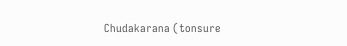Chudakarana (tonsure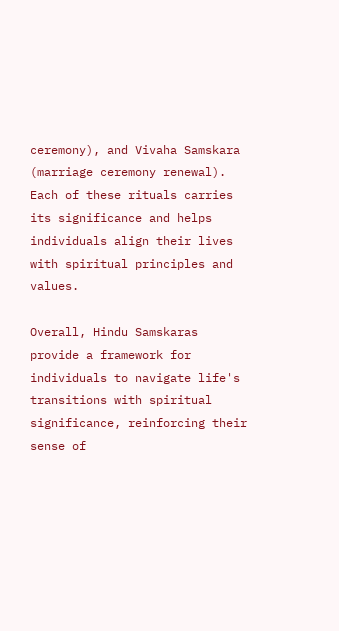ceremony), and Vivaha Samskara (marriage ceremony renewal). Each of these rituals carries its significance and helps individuals align their lives with spiritual principles and values.

Overall, Hindu Samskaras provide a framework for individuals to navigate life's transitions with spiritual significance, reinforcing their sense of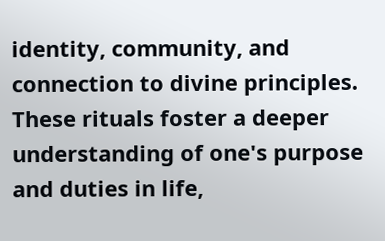identity, community, and connection to divine principles. These rituals foster a deeper understanding of one's purpose and duties in life,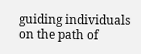guiding individuals on the path of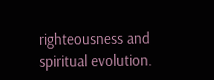righteousness and spiritual evolution.